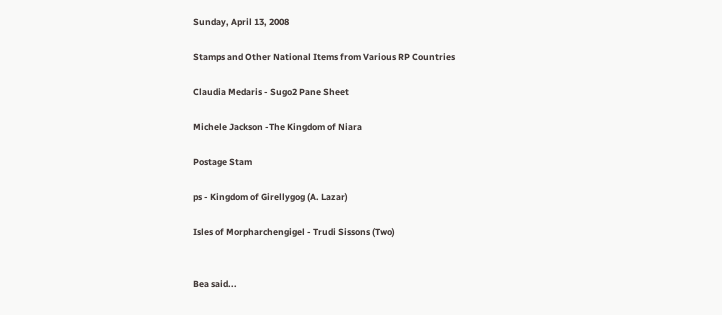Sunday, April 13, 2008

Stamps and Other National Items from Various RP Countries

Claudia Medaris - Sugo2 Pane Sheet

Michele Jackson -The Kingdom of Niara

Postage Stam

ps - Kingdom of Girellygog (A. Lazar)

Isles of Morpharchengigel - Trudi Sissons (Two)


Bea said...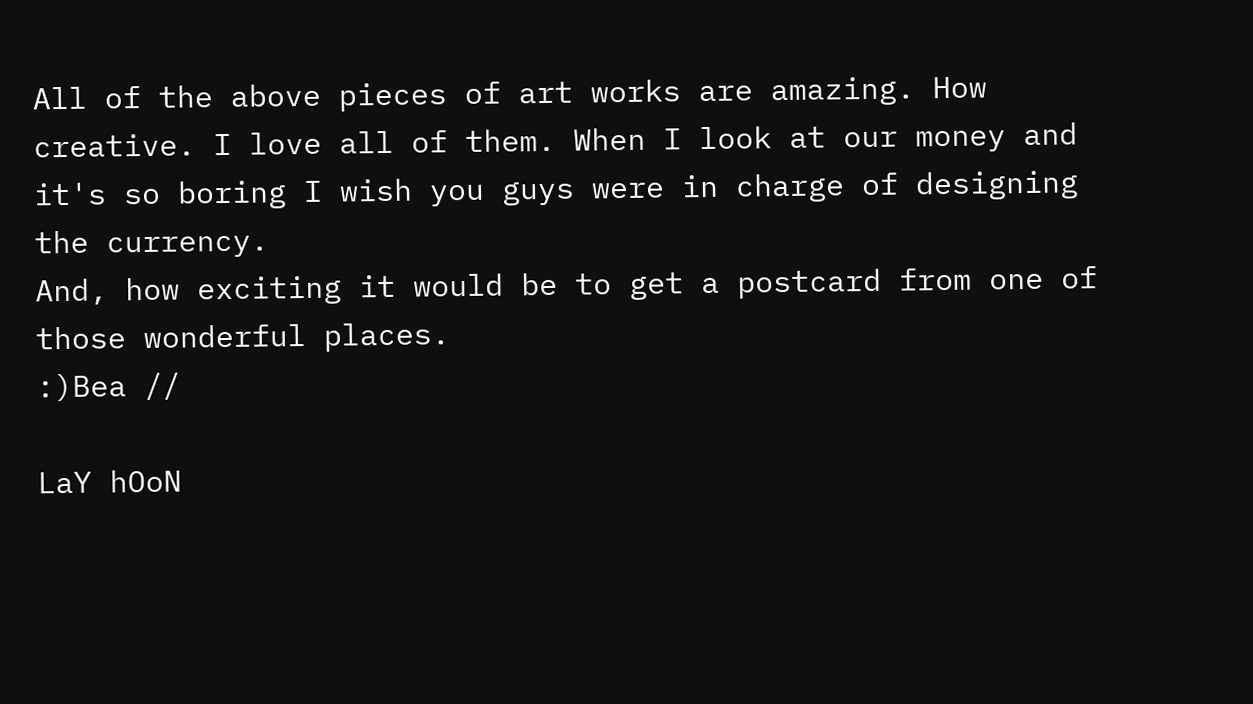All of the above pieces of art works are amazing. How creative. I love all of them. When I look at our money and it's so boring I wish you guys were in charge of designing the currency.
And, how exciting it would be to get a postcard from one of those wonderful places.
:)Bea //

LaY hOoN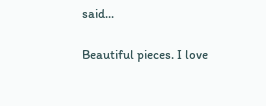said...

Beautiful pieces. I love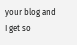your blog and I get so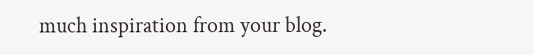much inspiration from your blog.